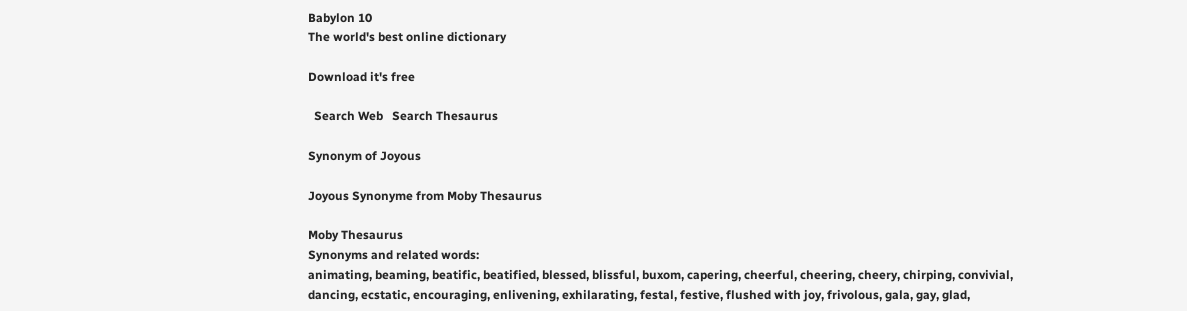Babylon 10
The world's best online dictionary

Download it's free

  Search Web   Search Thesaurus

Synonym of Joyous

Joyous Synonyme from Moby Thesaurus

Moby Thesaurus
Synonyms and related words:
animating, beaming, beatific, beatified, blessed, blissful, buxom, capering, cheerful, cheering, cheery, chirping, convivial, dancing, ecstatic, encouraging, enlivening, exhilarating, festal, festive, flushed with joy, frivolous, gala, gay, glad,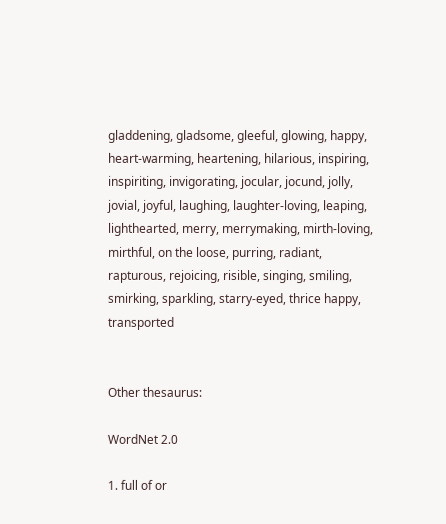gladdening, gladsome, gleeful, glowing, happy, heart-warming, heartening, hilarious, inspiring, inspiriting, invigorating, jocular, jocund, jolly, jovial, joyful, laughing, laughter-loving, leaping, lighthearted, merry, merrymaking, mirth-loving, mirthful, on the loose, purring, radiant, rapturous, rejoicing, risible, singing, smiling, smirking, sparkling, starry-eyed, thrice happy, transported


Other thesaurus:

WordNet 2.0

1. full of or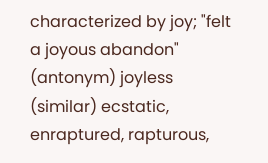characterized by joy; "felt a joyous abandon"
(antonym) joyless
(similar) ecstatic, enraptured, rapturous,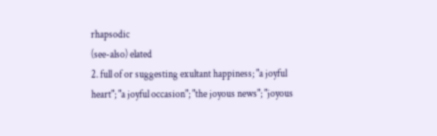rhapsodic
(see-also) elated
2. full of or suggesting exultant happiness; "a joyful heart"; "a joyful occasion"; "the joyous news"; "joyous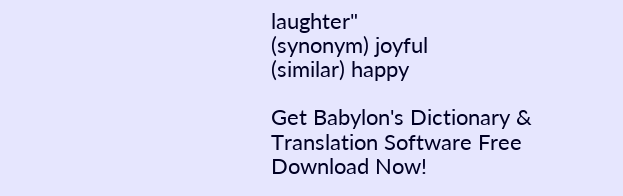laughter"
(synonym) joyful
(similar) happy

Get Babylon's Dictionary & Translation Software Free Download Now!